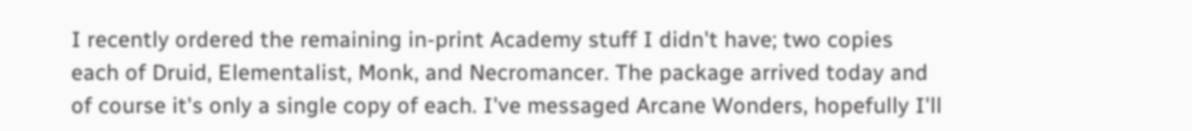I recently ordered the remaining in-print Academy stuff I didn't have; two copies each of Druid, Elementalist, Monk, and Necromancer. The package arrived today and of course it's only a single copy of each. I've messaged Arcane Wonders, hopefully I'll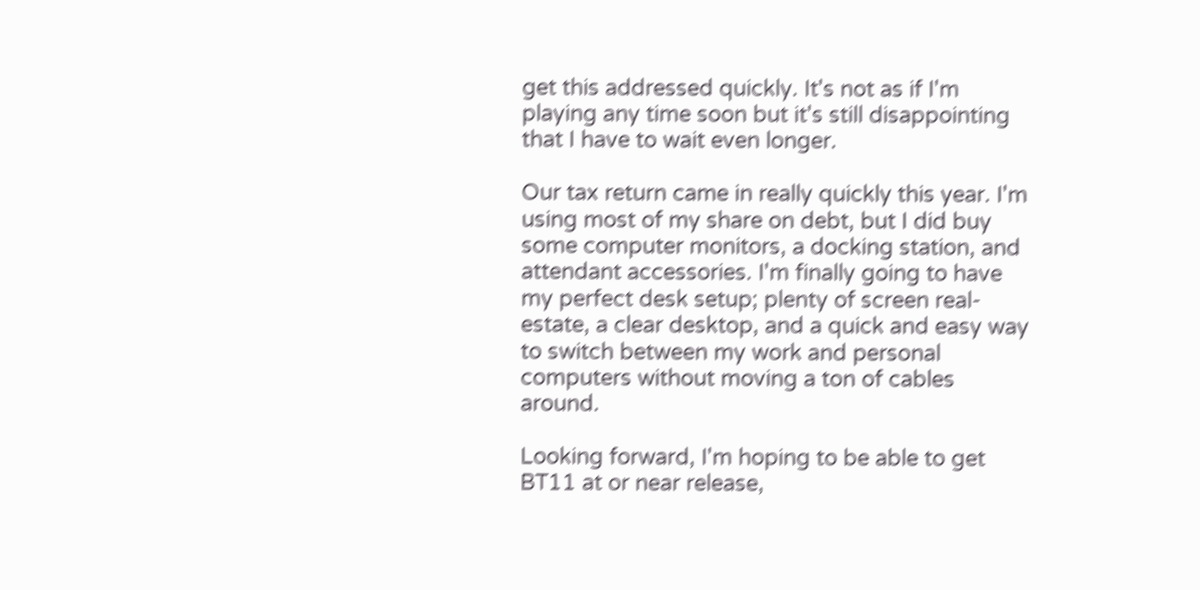get this addressed quickly. It's not as if I'm playing any time soon but it's still disappointing that I have to wait even longer.

Our tax return came in really quickly this year. I'm using most of my share on debt, but I did buy some computer monitors, a docking station, and attendant accessories. I'm finally going to have my perfect desk setup; plenty of screen real-estate, a clear desktop, and a quick and easy way to switch between my work and personal computers without moving a ton of cables around.

Looking forward, I'm hoping to be able to get BT11 at or near release,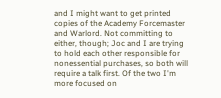and I might want to get printed copies of the Academy Forcemaster and Warlord. Not committing to either, though; Joc and I are trying to hold each other responsible for nonessential purchases, so both will require a talk first. Of the two I'm more focused on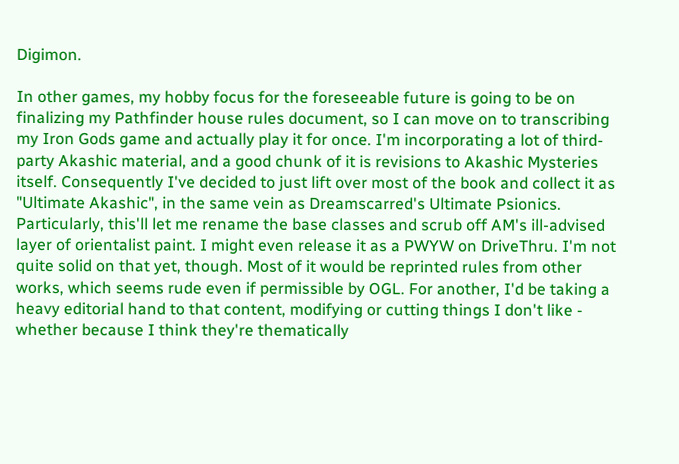Digimon.

In other games, my hobby focus for the foreseeable future is going to be on finalizing my Pathfinder house rules document, so I can move on to transcribing my Iron Gods game and actually play it for once. I'm incorporating a lot of third-party Akashic material, and a good chunk of it is revisions to Akashic Mysteries itself. Consequently I've decided to just lift over most of the book and collect it as "Ultimate Akashic", in the same vein as Dreamscarred's Ultimate Psionics. Particularly, this'll let me rename the base classes and scrub off AM's ill-advised layer of orientalist paint. I might even release it as a PWYW on DriveThru. I'm not quite solid on that yet, though. Most of it would be reprinted rules from other works, which seems rude even if permissible by OGL. For another, I'd be taking a heavy editorial hand to that content, modifying or cutting things I don't like - whether because I think they're thematically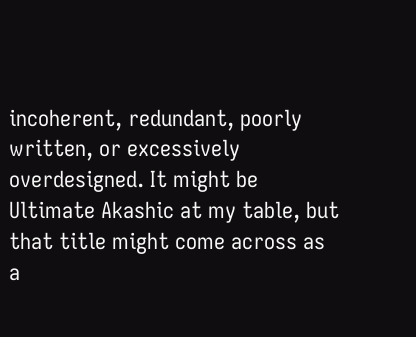incoherent, redundant, poorly written, or excessively overdesigned. It might be Ultimate Akashic at my table, but that title might come across as a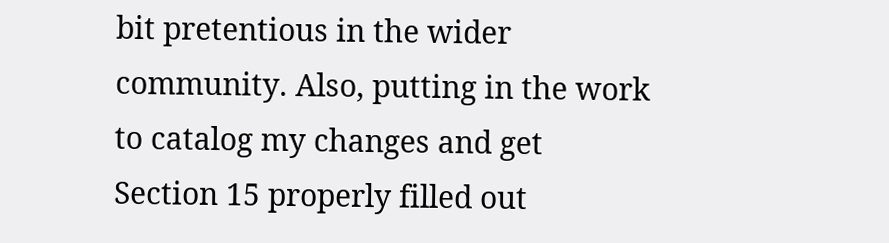bit pretentious in the wider community. Also, putting in the work to catalog my changes and get Section 15 properly filled out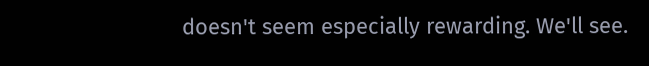doesn't seem especially rewarding. We'll see.